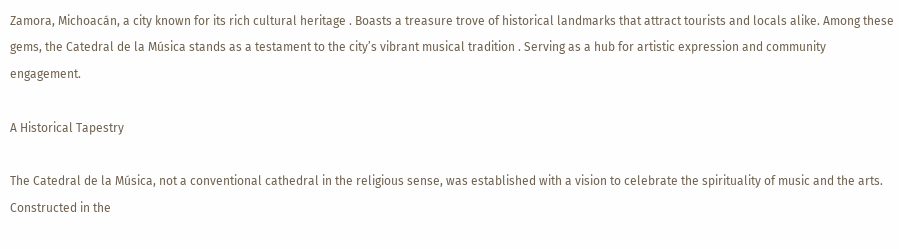Zamora, Michoacán, a city known for its rich cultural heritage . Boasts a treasure trove of historical landmarks that attract tourists and locals alike. Among these gems, the Catedral de la Música stands as a testament to the city’s vibrant musical tradition . Serving as a hub for artistic expression and community engagement.

A Historical Tapestry

The Catedral de la Música, not a conventional cathedral in the religious sense, was established with a vision to celebrate the spirituality of music and the arts. Constructed in the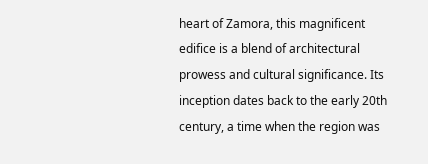heart of Zamora, this magnificent edifice is a blend of architectural prowess and cultural significance. Its inception dates back to the early 20th century, a time when the region was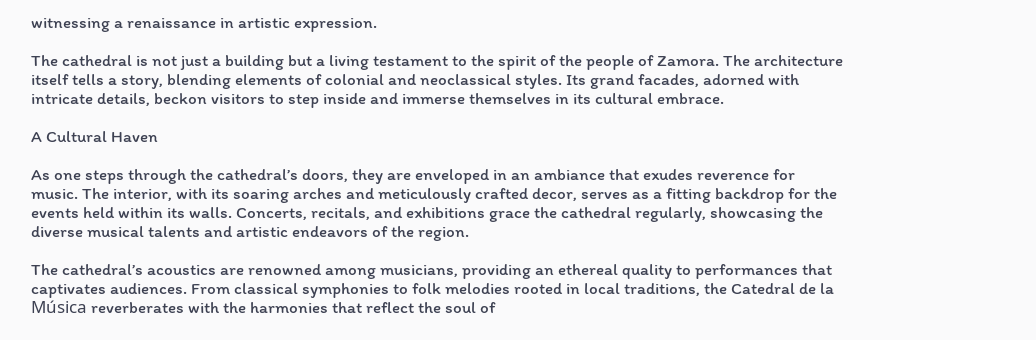witnessing a renaissance in artistic expression.

The cathedral is not just a building but a living testament to the spirit of the people of Zamora. The architecture itself tells a story, blending elements of colonial and neoclassical styles. Its grand facades, adorned with intricate details, beckon visitors to step inside and immerse themselves in its cultural embrace.

A Cultural Haven

As one steps through the cathedral’s doors, they are enveloped in an ambiance that exudes reverence for music. The interior, with its soaring arches and meticulously crafted decor, serves as a fitting backdrop for the events held within its walls. Concerts, recitals, and exhibitions grace the cathedral regularly, showcasing the diverse musical talents and artistic endeavors of the region.

The cathedral’s acoustics are renowned among musicians, providing an ethereal quality to performances that captivates audiences. From classical symphonies to folk melodies rooted in local traditions, the Catedral de la Música reverberates with the harmonies that reflect the soul of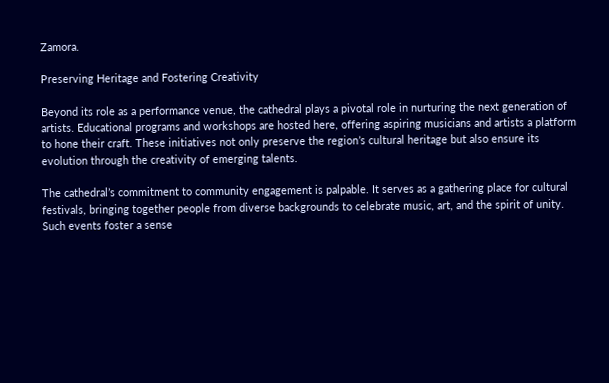Zamora.

Preserving Heritage and Fostering Creativity

Beyond its role as a performance venue, the cathedral plays a pivotal role in nurturing the next generation of artists. Educational programs and workshops are hosted here, offering aspiring musicians and artists a platform to hone their craft. These initiatives not only preserve the region’s cultural heritage but also ensure its evolution through the creativity of emerging talents.

The cathedral’s commitment to community engagement is palpable. It serves as a gathering place for cultural festivals, bringing together people from diverse backgrounds to celebrate music, art, and the spirit of unity. Such events foster a sense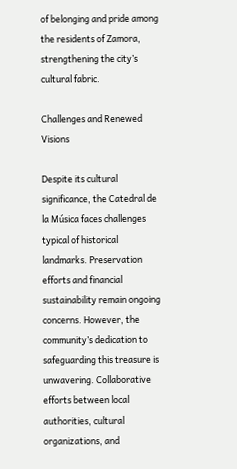of belonging and pride among the residents of Zamora, strengthening the city’s cultural fabric.

Challenges and Renewed Visions

Despite its cultural significance, the Catedral de la Música faces challenges typical of historical landmarks. Preservation efforts and financial sustainability remain ongoing concerns. However, the community’s dedication to safeguarding this treasure is unwavering. Collaborative efforts between local authorities, cultural organizations, and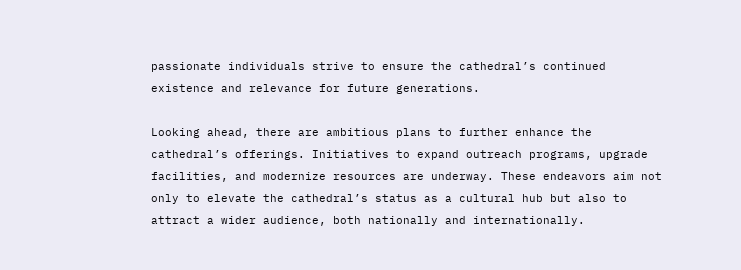passionate individuals strive to ensure the cathedral’s continued existence and relevance for future generations.

Looking ahead, there are ambitious plans to further enhance the cathedral’s offerings. Initiatives to expand outreach programs, upgrade facilities, and modernize resources are underway. These endeavors aim not only to elevate the cathedral’s status as a cultural hub but also to attract a wider audience, both nationally and internationally.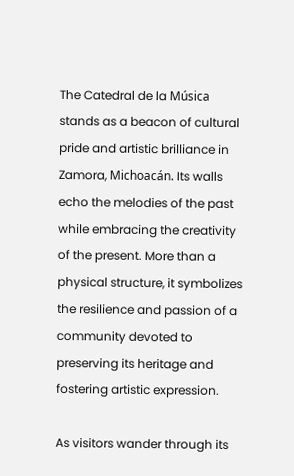The Catedral de la Música stands as a beacon of cultural pride and artistic brilliance in Zamora, Michoacán. Its walls echo the melodies of the past while embracing the creativity of the present. More than a physical structure, it symbolizes the resilience and passion of a community devoted to preserving its heritage and fostering artistic expression.

As visitors wander through its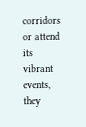corridors or attend its vibrant events, they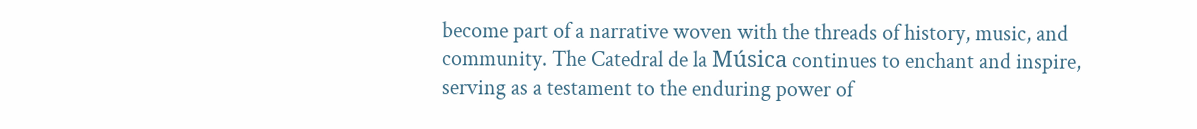become part of a narrative woven with the threads of history, music, and community. The Catedral de la Música continues to enchant and inspire, serving as a testament to the enduring power of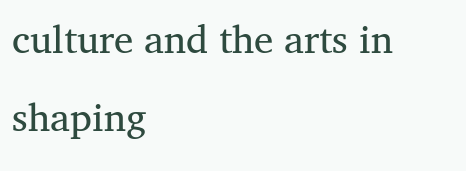culture and the arts in shaping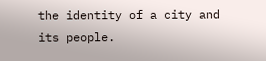the identity of a city and its people.